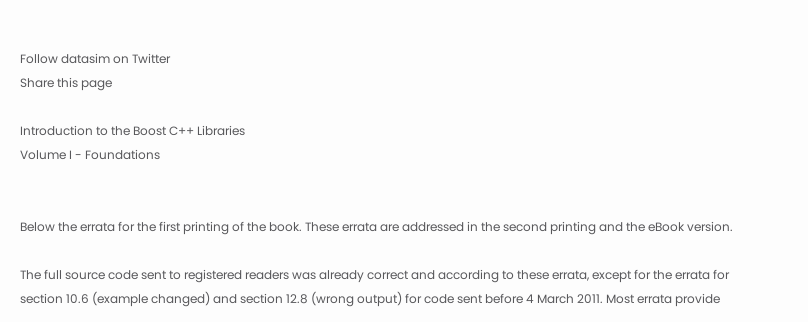Follow datasim on Twitter
Share this page

Introduction to the Boost C++ Libraries
Volume I - Foundations


Below the errata for the first printing of the book. These errata are addressed in the second printing and the eBook version.

The full source code sent to registered readers was already correct and according to these errata, except for the errata for section 10.6 (example changed) and section 12.8 (wrong output) for code sent before 4 March 2011. Most errata provide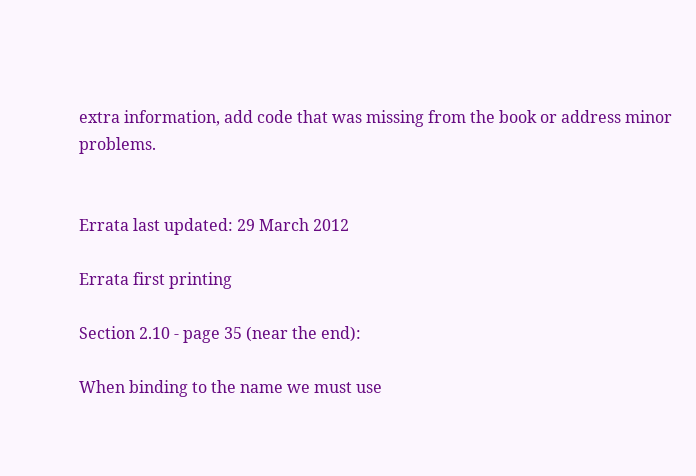extra information, add code that was missing from the book or address minor problems.


Errata last updated: 29 March 2012

Errata first printing

Section 2.10 - page 35 (near the end):

When binding to the name we must use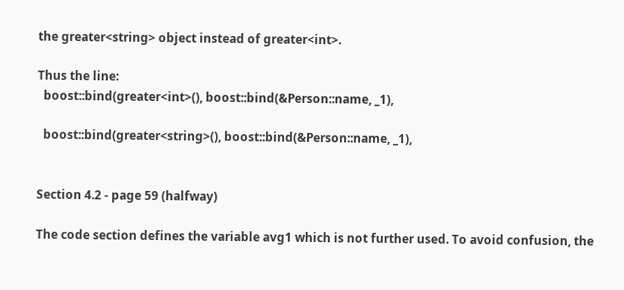the greater<string> object instead of greater<int>.

Thus the line:
  boost::bind(greater<int>(), boost::bind(&Person::name, _1),

  boost::bind(greater<string>(), boost::bind(&Person::name, _1),


Section 4.2 - page 59 (halfway)

The code section defines the variable avg1 which is not further used. To avoid confusion, the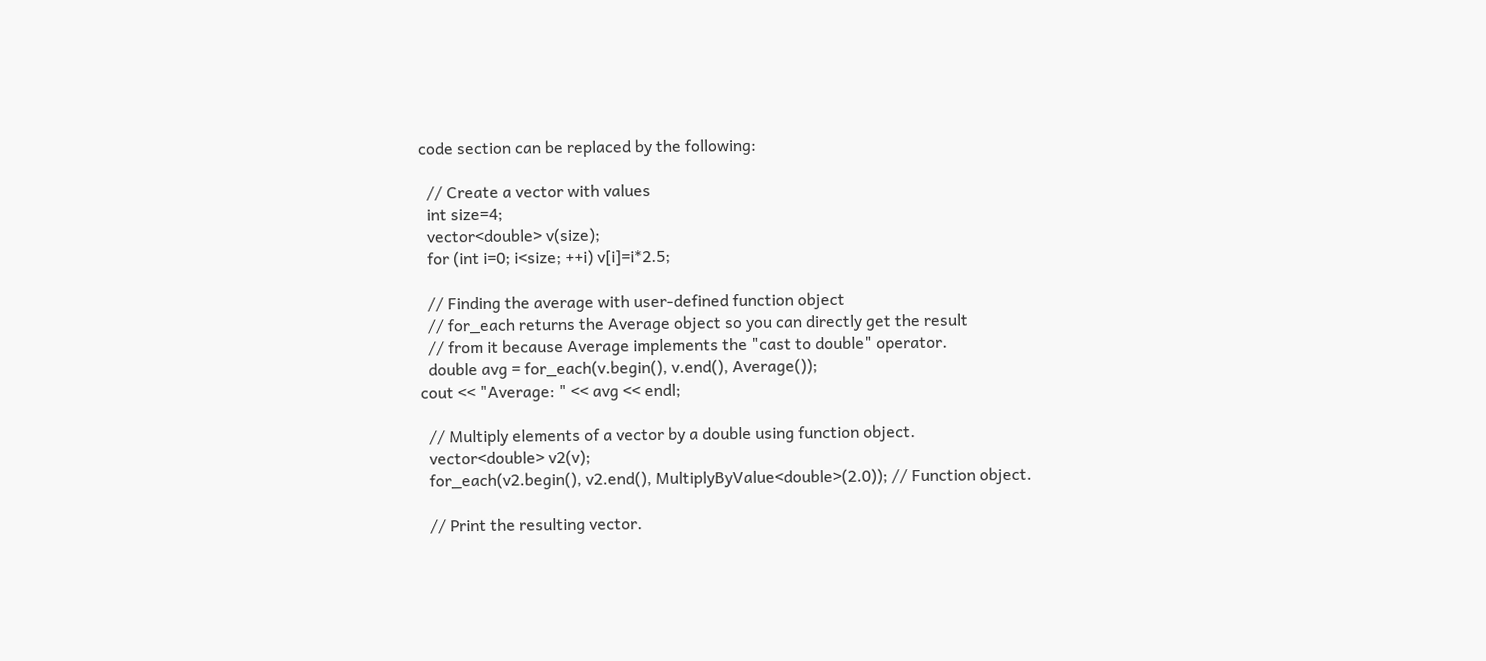code section can be replaced by the following:

  // Create a vector with values
  int size=4;
  vector<double> v(size);
  for (int i=0; i<size; ++i) v[i]=i*2.5;

  // Finding the average with user-defined function object
  // for_each returns the Average object so you can directly get the result
  // from it because Average implements the "cast to double" operator.
  double avg = for_each(v.begin(), v.end(), Average());
cout << "Average: " << avg << endl;

  // Multiply elements of a vector by a double using function object.
  vector<double> v2(v);
  for_each(v2.begin(), v2.end(), MultiplyByValue<double>(2.0)); // Function object.

  // Print the resulting vector.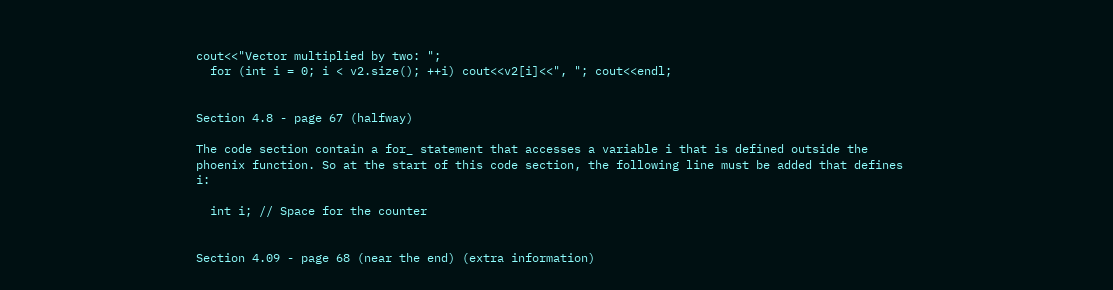cout<<"Vector multiplied by two: ";
  for (int i = 0; i < v2.size(); ++i) cout<<v2[i]<<", "; cout<<endl;


Section 4.8 - page 67 (halfway)

The code section contain a for_ statement that accesses a variable i that is defined outside the phoenix function. So at the start of this code section, the following line must be added that defines i:

  int i; // Space for the counter


Section 4.09 - page 68 (near the end) (extra information)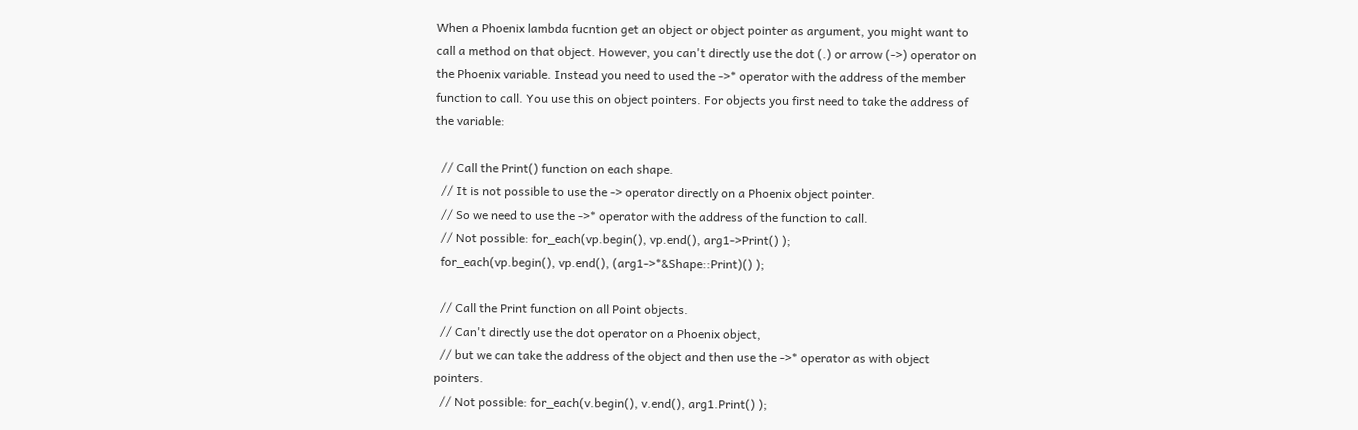When a Phoenix lambda fucntion get an object or object pointer as argument, you might want to call a method on that object. However, you can't directly use the dot (.) or arrow (->) operator on the Phoenix variable. Instead you need to used the ->* operator with the address of the member function to call. You use this on object pointers. For objects you first need to take the address of the variable:

  // Call the Print() function on each shape.
  // It is not possible to use the -> operator directly on a Phoenix object pointer.
  // So we need to use the ->* operator with the address of the function to call.
  // Not possible: for_each(vp.begin(), vp.end(), arg1->Print() );
  for_each(vp.begin(), vp.end(), (arg1->*&Shape::Print)() );

  // Call the Print function on all Point objects.
  // Can't directly use the dot operator on a Phoenix object,
  // but we can take the address of the object and then use the ->* operator as with object pointers.
  // Not possible: for_each(v.begin(), v.end(), arg1.Print() );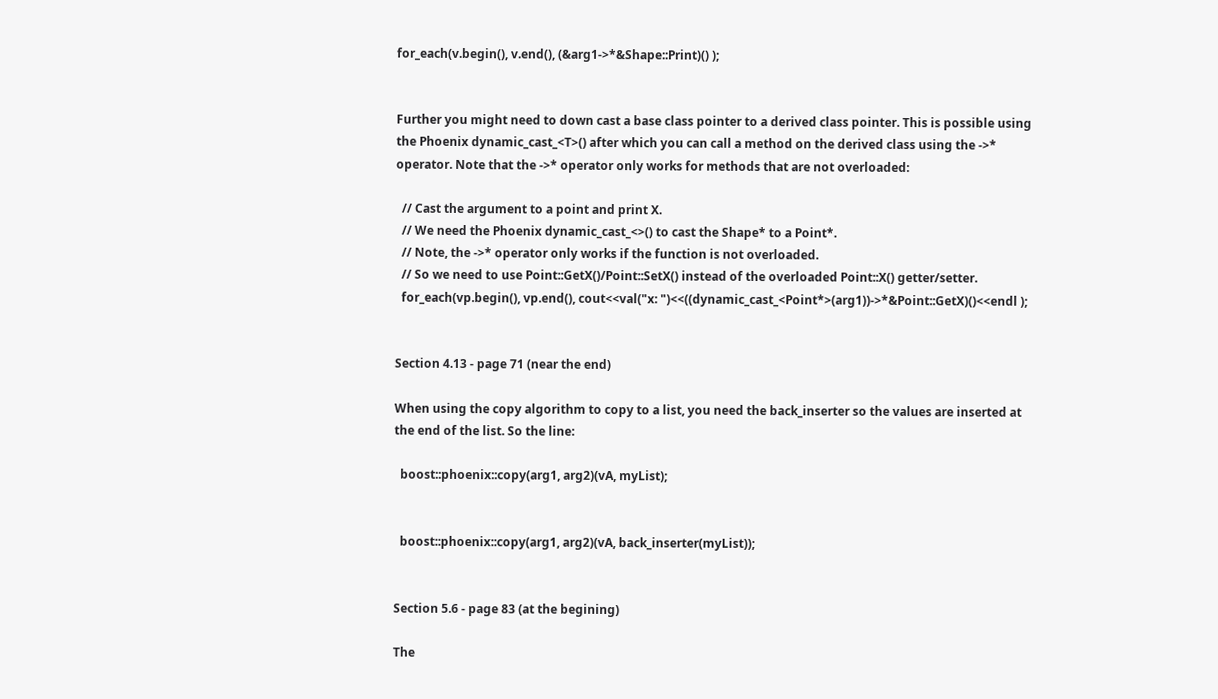for_each(v.begin(), v.end(), (&arg1->*&Shape::Print)() );


Further you might need to down cast a base class pointer to a derived class pointer. This is possible using the Phoenix dynamic_cast_<T>() after which you can call a method on the derived class using the ->* operator. Note that the ->* operator only works for methods that are not overloaded:

  // Cast the argument to a point and print X.
  // We need the Phoenix dynamic_cast_<>() to cast the Shape* to a Point*.
  // Note, the ->* operator only works if the function is not overloaded.
  // So we need to use Point::GetX()/Point::SetX() instead of the overloaded Point::X() getter/setter.
  for_each(vp.begin(), vp.end(), cout<<val("x: ")<<((dynamic_cast_<Point*>(arg1))->*&Point::GetX)()<<endl );


Section 4.13 - page 71 (near the end)

When using the copy algorithm to copy to a list, you need the back_inserter so the values are inserted at the end of the list. So the line:

  boost::phoenix::copy(arg1, arg2)(vA, myList);


  boost::phoenix::copy(arg1, arg2)(vA, back_inserter(myList));


Section 5.6 - page 83 (at the begining)

The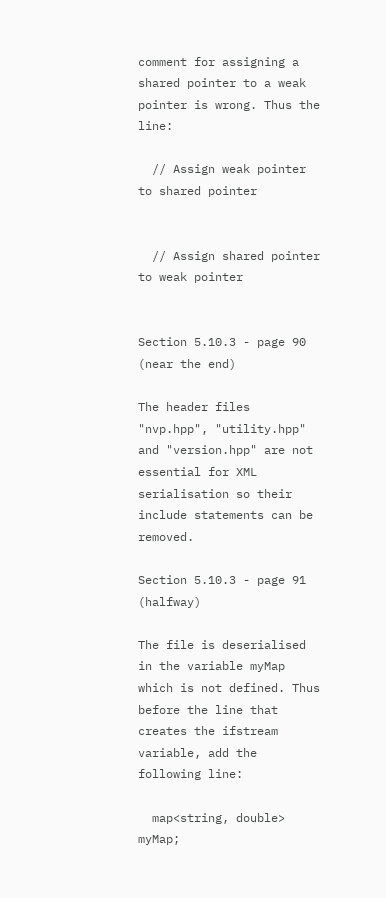comment for assigning a shared pointer to a weak pointer is wrong. Thus the line:

  // Assign weak pointer to shared pointer


  // Assign shared pointer to weak pointer


Section 5.10.3 - page 90 (near the end)

The header files "nvp.hpp", "utility.hpp" and "version.hpp" are not essential for XML serialisation so their include statements can be removed.

Section 5.10.3 - page 91 (halfway)

The file is deserialised in the variable myMap which is not defined. Thus before the line that creates the ifstream variable, add the following line:

  map<string, double> myMap;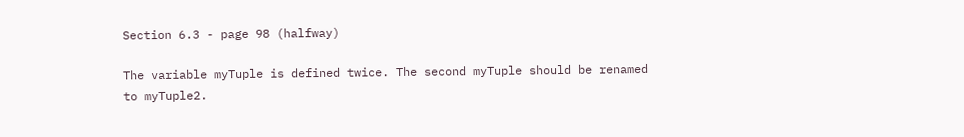Section 6.3 - page 98 (halfway)

The variable myTuple is defined twice. The second myTuple should be renamed to myTuple2.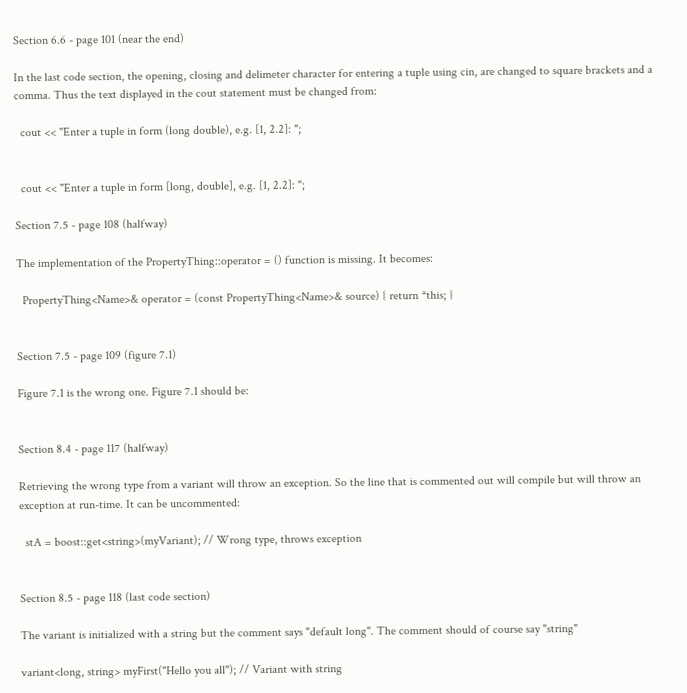Section 6.6 - page 101 (near the end)

In the last code section, the opening, closing and delimeter character for entering a tuple using cin, are changed to square brackets and a comma. Thus the text displayed in the cout statement must be changed from:

  cout << "Enter a tuple in form (long double), e.g. [1, 2.2]: ";


  cout << "Enter a tuple in form [long, double], e.g. [1, 2.2]: ";

Section 7.5 - page 108 (halfway)

The implementation of the PropertyThing::operator = () function is missing. It becomes:

  PropertyThing<Name>& operator = (const PropertyThing<Name>& source) { return *this; }


Section 7.5 - page 109 (figure 7.1)

Figure 7.1 is the wrong one. Figure 7.1 should be:


Section 8.4 - page 117 (halfway)

Retrieving the wrong type from a variant will throw an exception. So the line that is commented out will compile but will throw an exception at run-time. It can be uncommented:

  stA = boost::get<string>(myVariant); // Wrong type, throws exception


Section 8.5 - page 118 (last code section)

The variant is initialized with a string but the comment says "default long". The comment should of course say "string"

variant<long, string> myFirst("Hello you all"); // Variant with string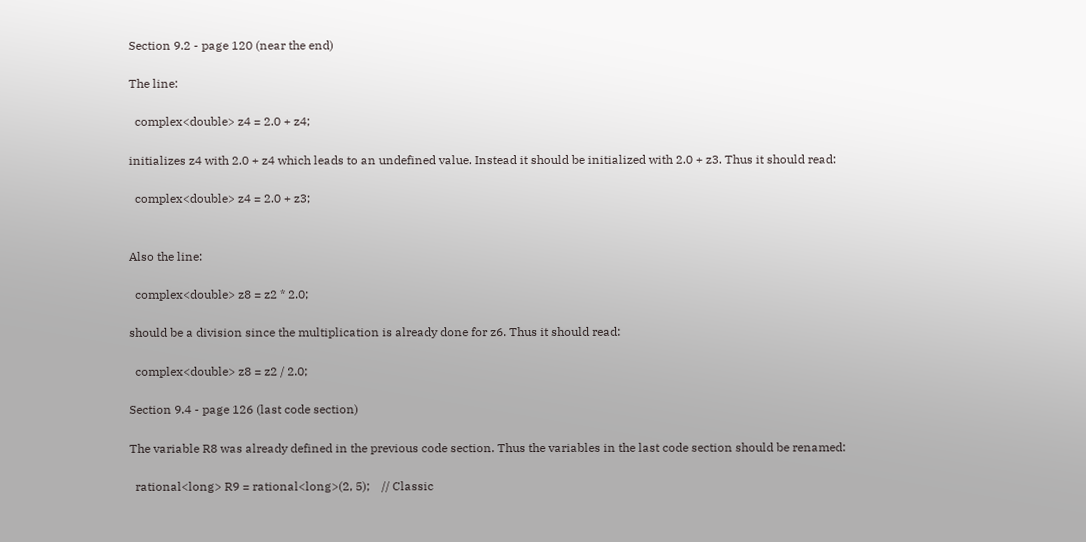Section 9.2 - page 120 (near the end)

The line:

  complex<double> z4 = 2.0 + z4;

initializes z4 with 2.0 + z4 which leads to an undefined value. Instead it should be initialized with 2.0 + z3. Thus it should read:

  complex<double> z4 = 2.0 + z3;


Also the line:

  complex<double> z8 = z2 * 2.0;

should be a division since the multiplication is already done for z6. Thus it should read:

  complex<double> z8 = z2 / 2.0;

Section 9.4 - page 126 (last code section)

The variable R8 was already defined in the previous code section. Thus the variables in the last code section should be renamed:

  rational<long> R9 = rational<long>(2, 5);    // Classic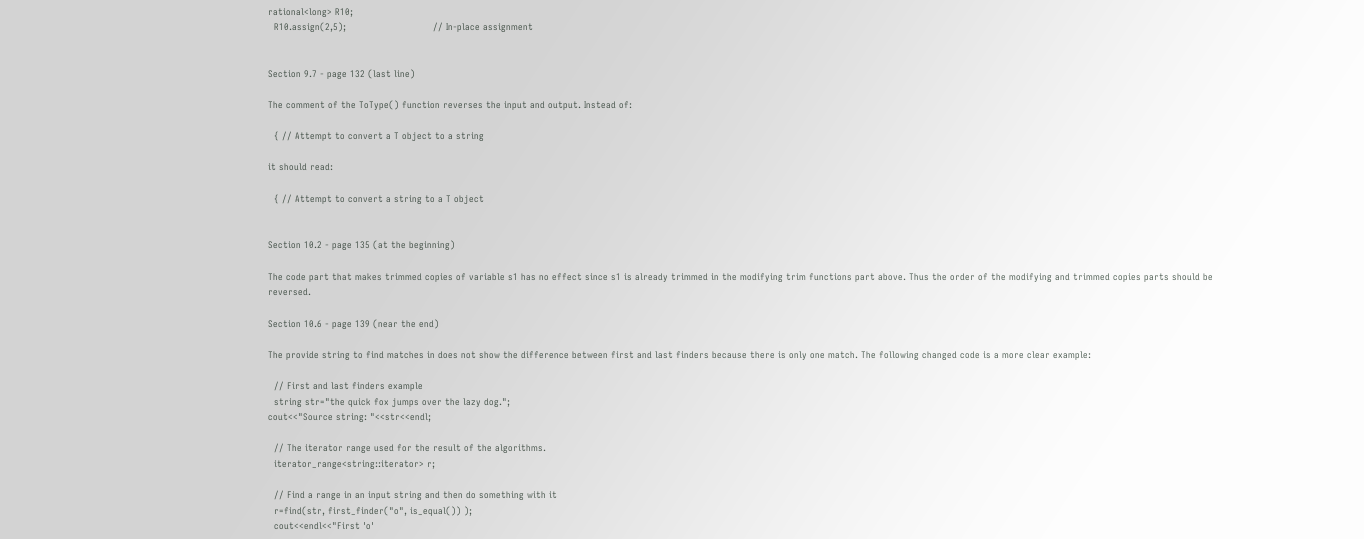rational<long> R10;
  R10.assign(2,5);                             // In-place assignment


Section 9.7 - page 132 (last line)

The comment of the ToType() function reverses the input and output. Instead of:

  { // Attempt to convert a T object to a string

it should read:

  { // Attempt to convert a string to a T object


Section 10.2 - page 135 (at the beginning)

The code part that makes trimmed copies of variable s1 has no effect since s1 is already trimmed in the modifying trim functions part above. Thus the order of the modifying and trimmed copies parts should be reversed.

Section 10.6 - page 139 (near the end)

The provide string to find matches in does not show the difference between first and last finders because there is only one match. The following changed code is a more clear example:

  // First and last finders example
  string str="the quick fox jumps over the lazy dog.";
cout<<"Source string: "<<str<<endl;

  // The iterator range used for the result of the algorithms.
  iterator_range<string::iterator> r;

  // Find a range in an input string and then do something with it
  r=find(str, first_finder("o", is_equal()) );
  cout<<endl<<"First 'o'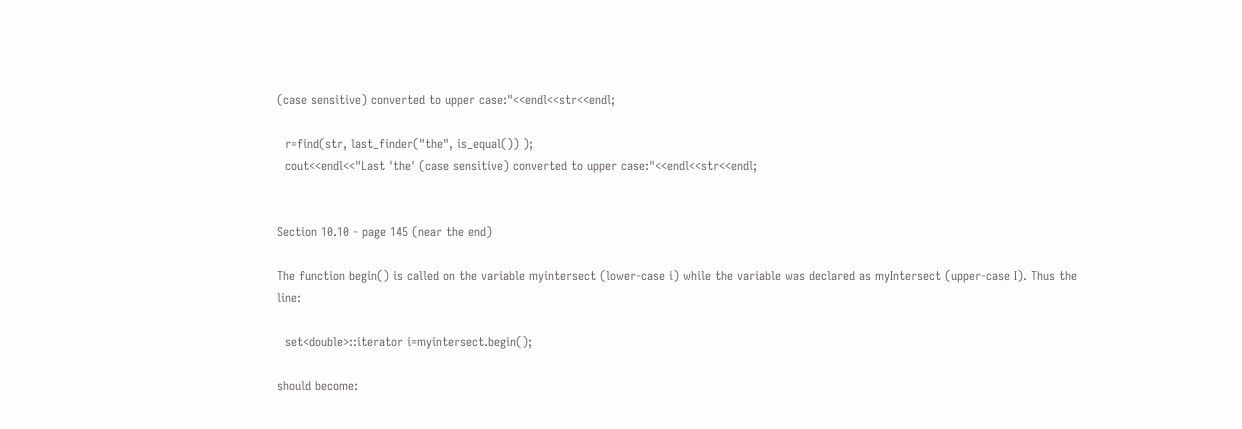(case sensitive) converted to upper case:"<<endl<<str<<endl;

  r=find(str, last_finder("the", is_equal()) );
  cout<<endl<<"Last 'the' (case sensitive) converted to upper case:"<<endl<<str<<endl;


Section 10.10 - page 145 (near the end)

The function begin() is called on the variable myintersect (lower-case i) while the variable was declared as myIntersect (upper-case I). Thus the line:

  set<double>::iterator i=myintersect.begin();

should become: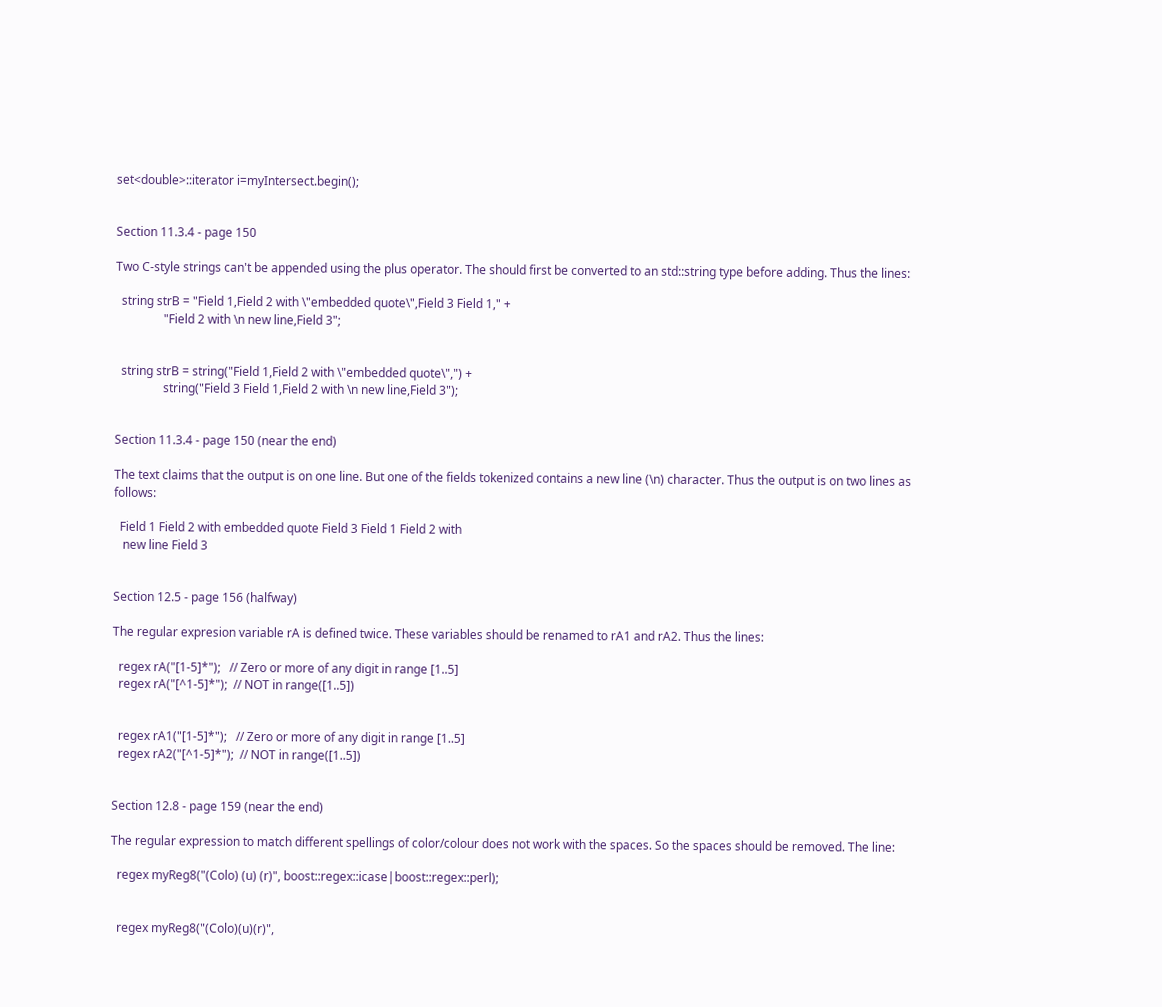set<double>::iterator i=myIntersect.begin();


Section 11.3.4 - page 150

Two C-style strings can't be appended using the plus operator. The should first be converted to an std::string type before adding. Thus the lines:

  string strB = "Field 1,Field 2 with \"embedded quote\",Field 3 Field 1," +
                "Field 2 with \n new line,Field 3";


  string strB = string("Field 1,Field 2 with \"embedded quote\",") +
                string("Field 3 Field 1,Field 2 with \n new line,Field 3");


Section 11.3.4 - page 150 (near the end)

The text claims that the output is on one line. But one of the fields tokenized contains a new line (\n) character. Thus the output is on two lines as follows:

  Field 1 Field 2 with embedded quote Field 3 Field 1 Field 2 with
   new line Field 3


Section 12.5 - page 156 (halfway)

The regular expresion variable rA is defined twice. These variables should be renamed to rA1 and rA2. Thus the lines:

  regex rA("[1-5]*");   // Zero or more of any digit in range [1..5]
  regex rA("[^1-5]*");  // NOT in range([1..5])


  regex rA1("[1-5]*");   // Zero or more of any digit in range [1..5]
  regex rA2("[^1-5]*");  // NOT in range([1..5])


Section 12.8 - page 159 (near the end)

The regular expression to match different spellings of color/colour does not work with the spaces. So the spaces should be removed. The line:

  regex myReg8("(Colo) (u) (r)", boost::regex::icase|boost::regex::perl);


  regex myReg8("(Colo)(u)(r)",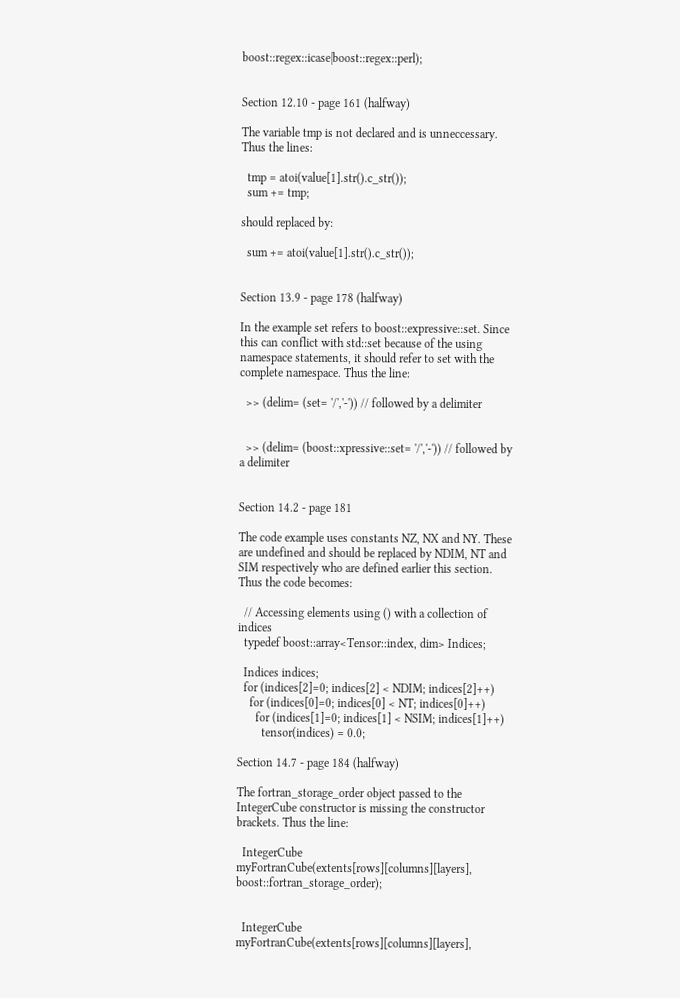boost::regex::icase|boost::regex::perl);


Section 12.10 - page 161 (halfway)

The variable tmp is not declared and is unneccessary. Thus the lines:

  tmp = atoi(value[1].str().c_str());
  sum += tmp;

should replaced by:

  sum += atoi(value[1].str().c_str());


Section 13.9 - page 178 (halfway)

In the example set refers to boost::expressive::set. Since this can conflict with std::set because of the using namespace statements, it should refer to set with the complete namespace. Thus the line:

  >> (delim= (set= '/','-')) // followed by a delimiter


  >> (delim= (boost::xpressive::set= '/','-')) // followed by a delimiter


Section 14.2 - page 181

The code example uses constants NZ, NX and NY. These are undefined and should be replaced by NDIM, NT and SIM respectively who are defined earlier this section. Thus the code becomes:

  // Accessing elements using () with a collection of indices
  typedef boost::array<Tensor::index, dim> Indices;

  Indices indices;
  for (indices[2]=0; indices[2] < NDIM; indices[2]++)
    for (indices[0]=0; indices[0] < NT; indices[0]++)
      for (indices[1]=0; indices[1] < NSIM; indices[1]++)
        tensor(indices) = 0.0;

Section 14.7 - page 184 (halfway)

The fortran_storage_order object passed to the IntegerCube constructor is missing the constructor brackets. Thus the line:

  IntegerCube myFortranCube(extents[rows][columns][layers], boost::fortran_storage_order);


  IntegerCube myFortranCube(extents[rows][columns][layers],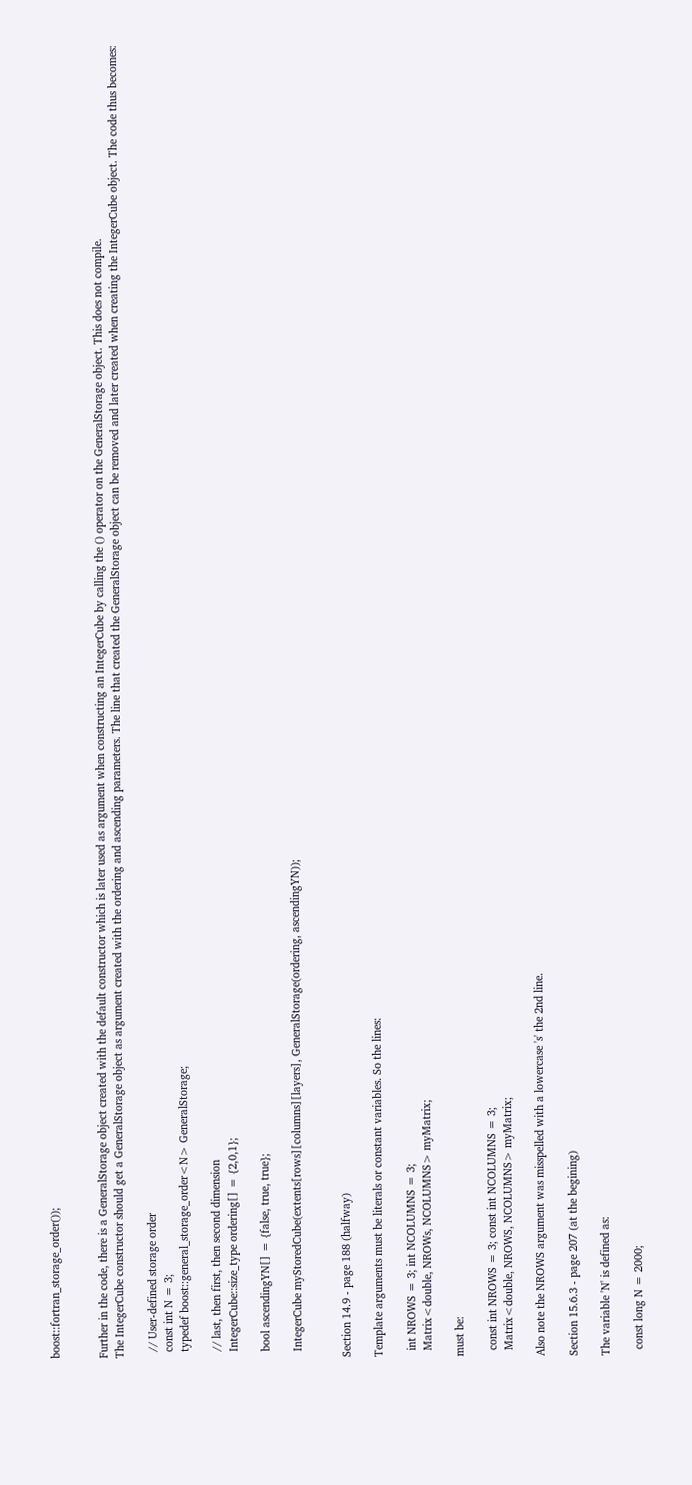boost::fortran_storage_order());


Further in the code, there is a GeneralStorage object created with the default constructor which is later used as argument when constructing an IntegerCube by calling the () operator on the GeneralStorage object. This does not compile.
The IntegerCube constructor should get a GeneralStorage object as argument created with the ordering and ascending parameters. The line that created the GeneralStorage object can be removed and later created when creating the IntegerCube object. The code thus becomes:

  // User-defined storage order
  const int N = 3;
  typedef boost::general_storage_order<N> GeneralStorage;

  // last, then first, then second dimension
  IntegerCube::size_type ordering[] = {2,0,1};

  bool ascendingYN[] = {false, true, true};

  IntegerCube myStoredCube(extents[rows][columns][layers], GeneralStorage(ordering, ascendingYN));


Section 14.9 - page 188 (halfway)

Template arguments must be literals or constant variables. So the lines:

  int NROWS = 3; int NCOLUMNS = 3;
  Matrix<double, NROWs, NCOLUMNS> myMatrix;

must be:

  const int NROWS = 3; const int NCOLUMNS = 3;
  Matrix<double, NROWS, NCOLUMNS> myMatrix;

Also note the NROWS argument was misspelled with a lowercase 's' the 2nd line.

Section 15.6.3 - page 207 (at the begining)

The variable 'N' is defined as:

  const long N = 2000;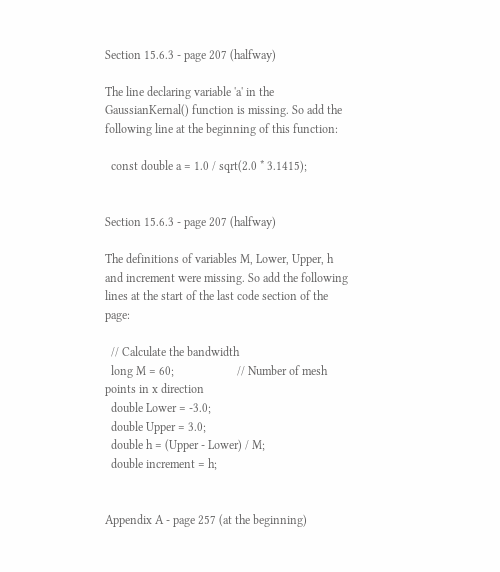Section 15.6.3 - page 207 (halfway)

The line declaring variable 'a' in the GaussianKernal() function is missing. So add the following line at the beginning of this function:

  const double a = 1.0 / sqrt(2.0 * 3.1415);


Section 15.6.3 - page 207 (halfway)

The definitions of variables M, Lower, Upper, h and increment were missing. So add the following lines at the start of the last code section of the page:

  // Calculate the bandwidth
  long M = 60;                     // Number of mesh points in x direction
  double Lower = -3.0;
  double Upper = 3.0;
  double h = (Upper - Lower) / M;
  double increment = h;


Appendix A - page 257 (at the beginning)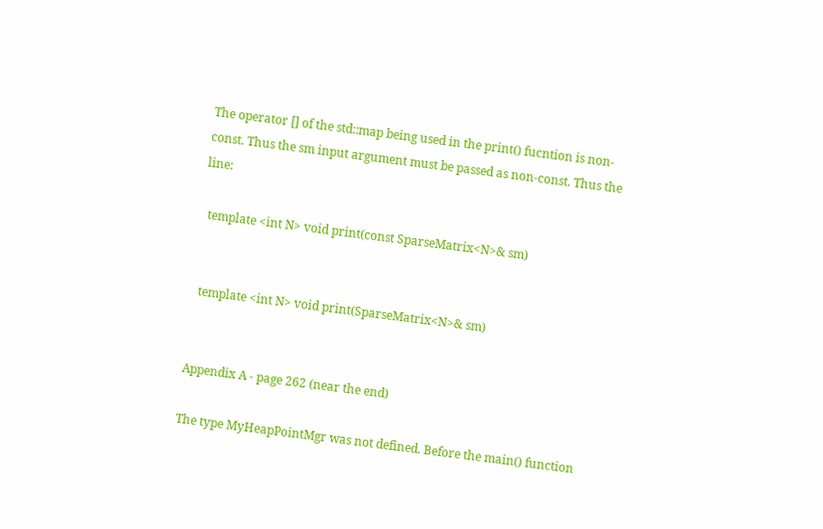The operator [] of the std::map being used in the print() fucntion is non-const. Thus the sm input argument must be passed as non-const. Thus the line:

  template <int N> void print(const SparseMatrix<N>& sm)


  template <int N> void print(SparseMatrix<N>& sm)


Appendix A - page 262 (near the end)

The type MyHeapPointMgr was not defined. Before the main() function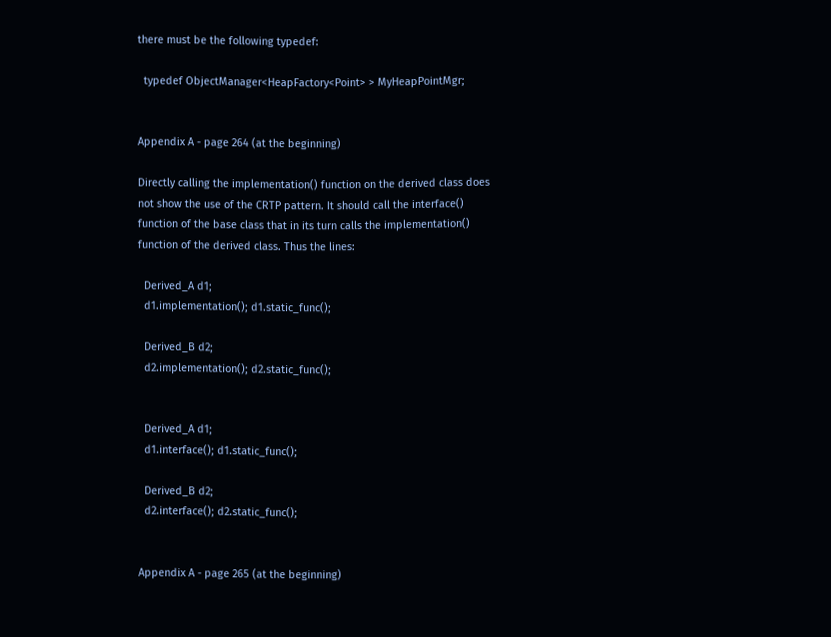there must be the following typedef:

  typedef ObjectManager<HeapFactory<Point> > MyHeapPointMgr;


Appendix A - page 264 (at the beginning)

Directly calling the implementation() function on the derived class does not show the use of the CRTP pattern. It should call the interface() function of the base class that in its turn calls the implementation() function of the derived class. Thus the lines:

  Derived_A d1;
  d1.implementation(); d1.static_func();

  Derived_B d2;
  d2.implementation(); d2.static_func();


  Derived_A d1;
  d1.interface(); d1.static_func();

  Derived_B d2;
  d2.interface(); d2.static_func();


Appendix A - page 265 (at the beginning)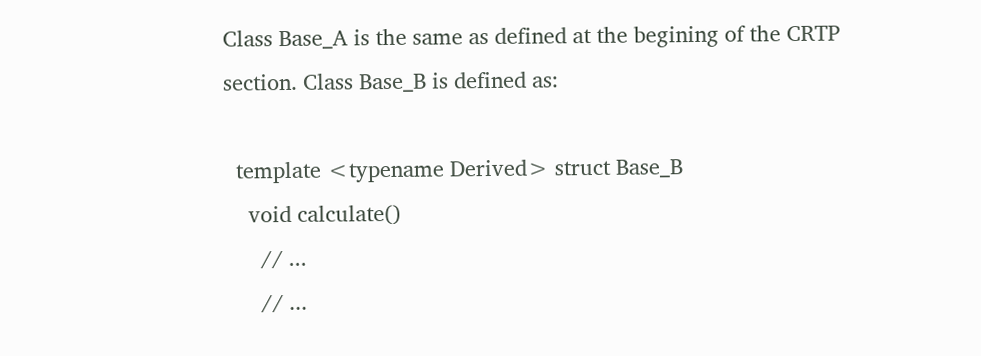Class Base_A is the same as defined at the begining of the CRTP section. Class Base_B is defined as:

  template <typename Derived> struct Base_B
    void calculate()
      // ...
      // ...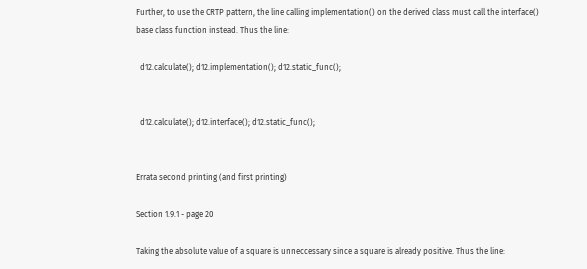Further, to use the CRTP pattern, the line calling implementation() on the derived class must call the interface() base class function instead. Thus the line:

  d12.calculate(); d12.implementation(); d12.static_func();


  d12.calculate(); d12.interface(); d12.static_func();


Errata second printing (and first printing)

Section 1.9.1 - page 20

Taking the absolute value of a square is unneccessary since a square is already positive. Thus the line: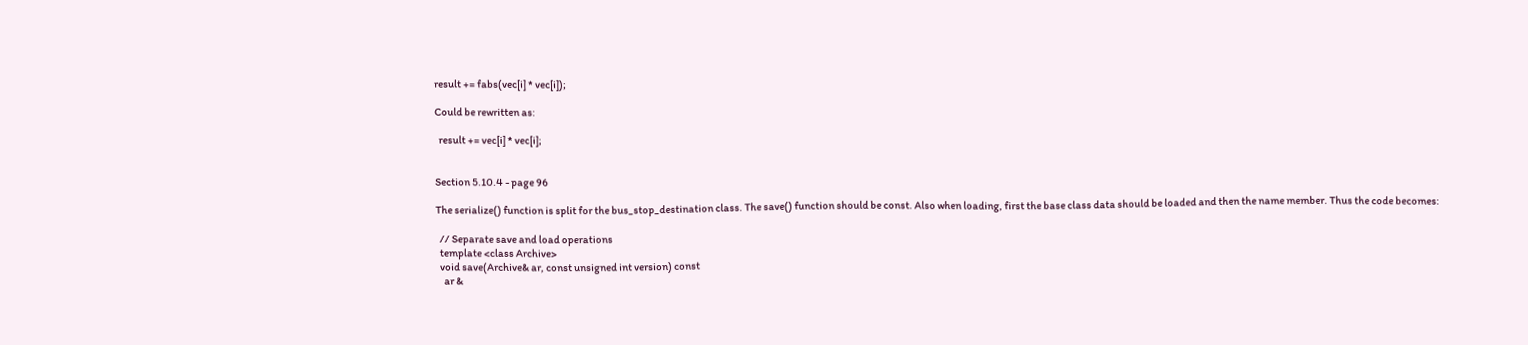result += fabs(vec[i] * vec[i]);

Could be rewritten as:

  result += vec[i] * vec[i];


Section 5.10.4 - page 96

The serialize() function is split for the bus_stop_destination class. The save() function should be const. Also when loading, first the base class data should be loaded and then the name member. Thus the code becomes:

  // Separate save and load operations
  template <class Archive>
  void save(Archive& ar, const unsigned int version) const
    ar &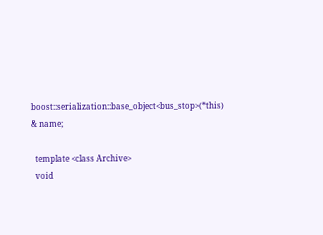boost::serialization::base_object<bus_stop>(*this) & name;

  template <class Archive>
  void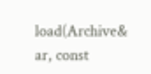load(Archive& ar, const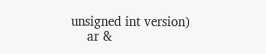unsigned int version)
    ar &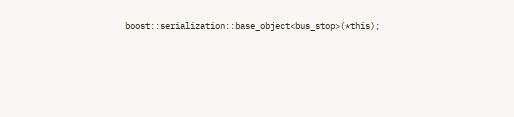boost::serialization::base_object<bus_stop>(*this);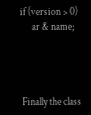if (version > 0)
      ar & name;




 Finally the class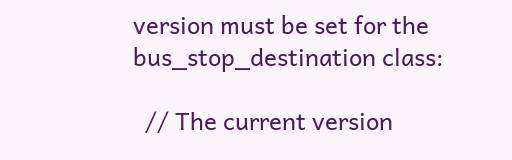version must be set for the bus_stop_destination class:

  // The current version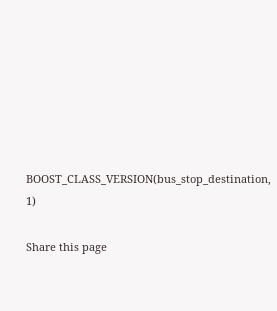BOOST_CLASS_VERSION(bus_stop_destination, 1)

Share this page